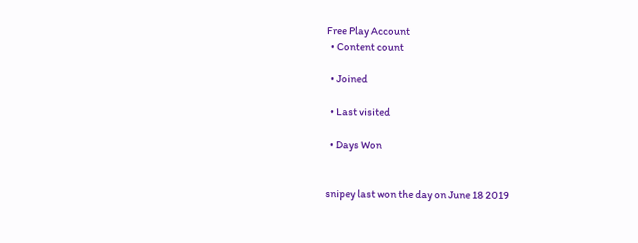Free Play Account
  • Content count

  • Joined

  • Last visited

  • Days Won


snipey last won the day on June 18 2019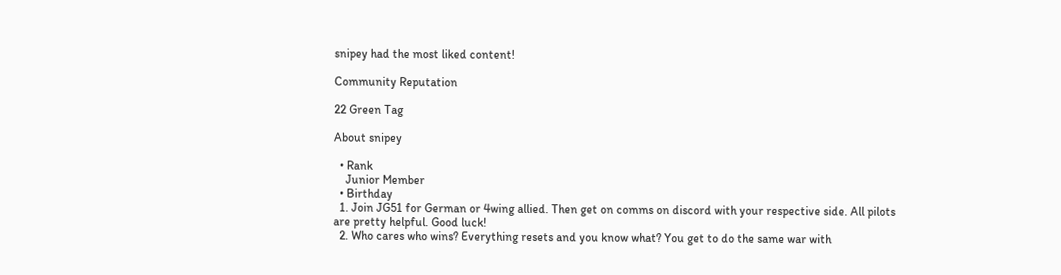snipey had the most liked content!

Community Reputation

22 Green Tag

About snipey

  • Rank
    Junior Member
  • Birthday
  1. Join JG51 for German or 4wing allied. Then get on comms on discord with your respective side. All pilots are pretty helpful. Good luck!
  2. Who cares who wins? Everything resets and you know what? You get to do the same war with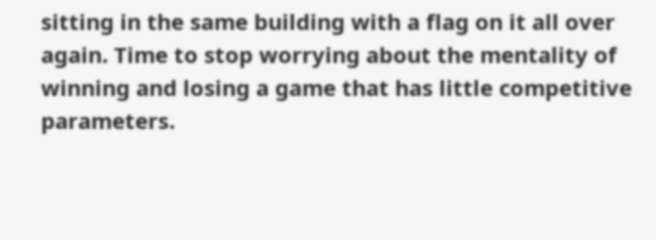sitting in the same building with a flag on it all over again. Time to stop worrying about the mentality of winning and losing a game that has little competitive parameters.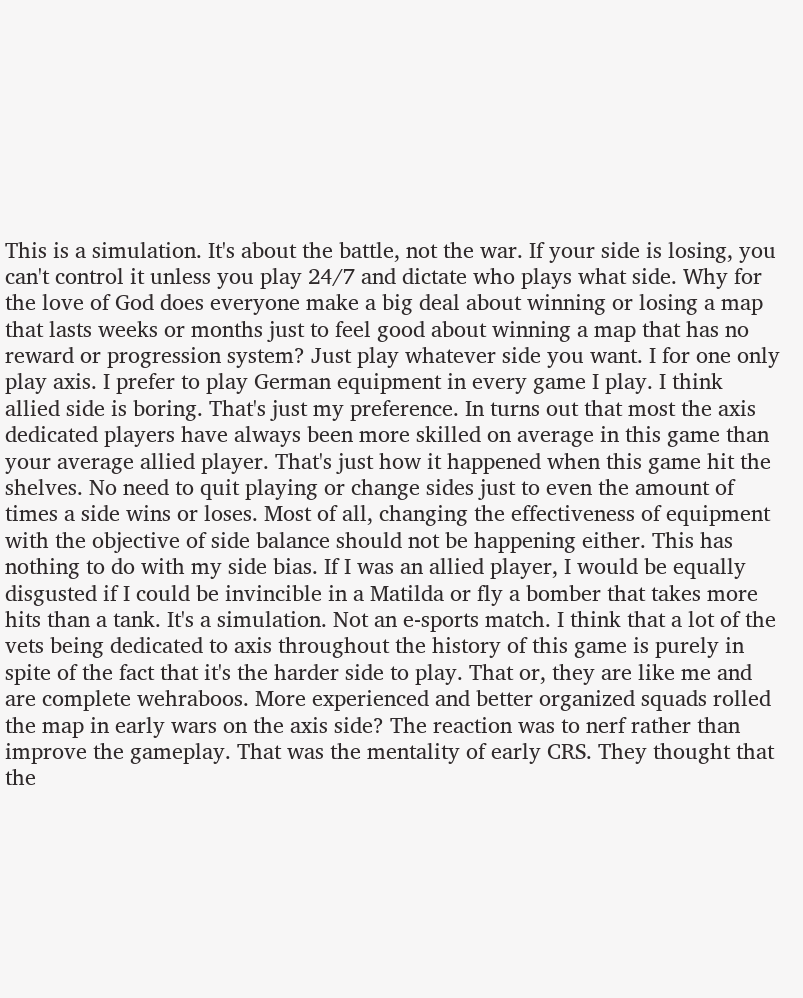This is a simulation. It's about the battle, not the war. If your side is losing, you can't control it unless you play 24/7 and dictate who plays what side. Why for the love of God does everyone make a big deal about winning or losing a map that lasts weeks or months just to feel good about winning a map that has no reward or progression system? Just play whatever side you want. I for one only play axis. I prefer to play German equipment in every game I play. I think allied side is boring. That's just my preference. In turns out that most the axis dedicated players have always been more skilled on average in this game than your average allied player. That's just how it happened when this game hit the shelves. No need to quit playing or change sides just to even the amount of times a side wins or loses. Most of all, changing the effectiveness of equipment with the objective of side balance should not be happening either. This has nothing to do with my side bias. If I was an allied player, I would be equally disgusted if I could be invincible in a Matilda or fly a bomber that takes more hits than a tank. It's a simulation. Not an e-sports match. I think that a lot of the vets being dedicated to axis throughout the history of this game is purely in spite of the fact that it's the harder side to play. That or, they are like me and are complete wehraboos. More experienced and better organized squads rolled the map in early wars on the axis side? The reaction was to nerf rather than improve the gameplay. That was the mentality of early CRS. They thought that the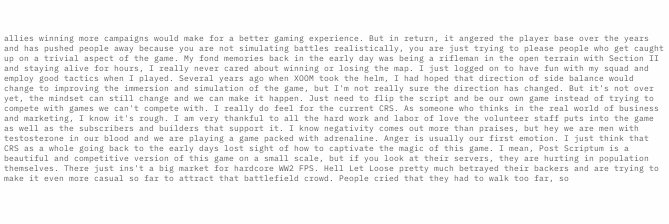allies winning more campaigns would make for a better gaming experience. But in return, it angered the player base over the years and has pushed people away because you are not simulating battles realistically, you are just trying to please people who get caught up on a trivial aspect of the game. My fond memories back in the early day was being a rifleman in the open terrain with Section II and staying alive for hours, I really never cared about winning or losing the map. I just logged on to have fun with my squad and employ good tactics when I played. Several years ago when XOOM took the helm, I had hoped that direction of side balance would change to improving the immersion and simulation of the game, but I'm not really sure the direction has changed. But it's not over yet, the mindset can still change and we can make it happen. Just need to flip the script and be our own game instead of trying to compete with games we can't compete with. I really do feel for the current CRS. As someone who thinks in the real world of business and marketing, I know it's rough. I am very thankful to all the hard work and labor of love the volunteer staff puts into the game as well as the subscribers and builders that support it. I know negativity comes out more than praises, but hey we are men with testosterone in our blood and we are playing a game packed with adrenaline. Anger is usually our first emotion. I just think that CRS as a whole going back to the early days lost sight of how to captivate the magic of this game. I mean, Post Scriptum is a beautiful and competitive version of this game on a small scale, but if you look at their servers, they are hurting in population themselves. There just ins't a big market for hardcore WW2 FPS. Hell Let Loose pretty much betrayed their backers and are trying to make it even more casual so far to attract that battlefield crowd. People cried that they had to walk too far, so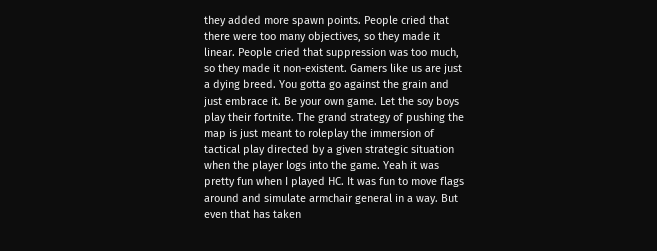they added more spawn points. People cried that there were too many objectives, so they made it linear. People cried that suppression was too much, so they made it non-existent. Gamers like us are just a dying breed. You gotta go against the grain and just embrace it. Be your own game. Let the soy boys play their fortnite. The grand strategy of pushing the map is just meant to roleplay the immersion of tactical play directed by a given strategic situation when the player logs into the game. Yeah it was pretty fun when I played HC. It was fun to move flags around and simulate armchair general in a way. But even that has taken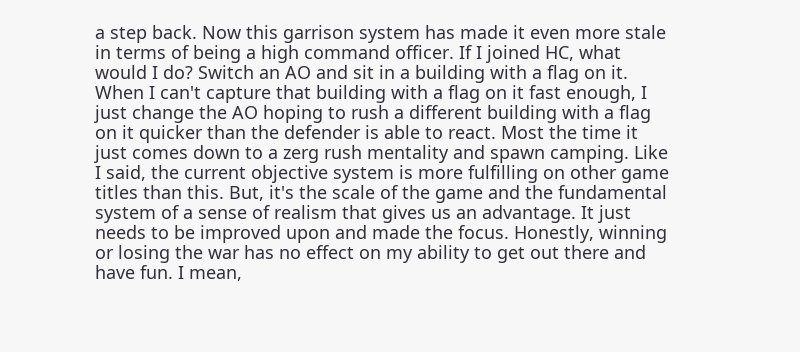a step back. Now this garrison system has made it even more stale in terms of being a high command officer. If I joined HC, what would I do? Switch an AO and sit in a building with a flag on it. When I can't capture that building with a flag on it fast enough, I just change the AO hoping to rush a different building with a flag on it quicker than the defender is able to react. Most the time it just comes down to a zerg rush mentality and spawn camping. Like I said, the current objective system is more fulfilling on other game titles than this. But, it's the scale of the game and the fundamental system of a sense of realism that gives us an advantage. It just needs to be improved upon and made the focus. Honestly, winning or losing the war has no effect on my ability to get out there and have fun. I mean,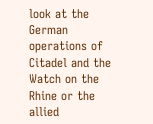look at the German operations of Citadel and the Watch on the Rhine or the allied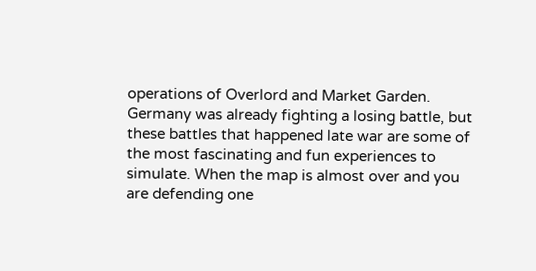operations of Overlord and Market Garden. Germany was already fighting a losing battle, but these battles that happened late war are some of the most fascinating and fun experiences to simulate. When the map is almost over and you are defending one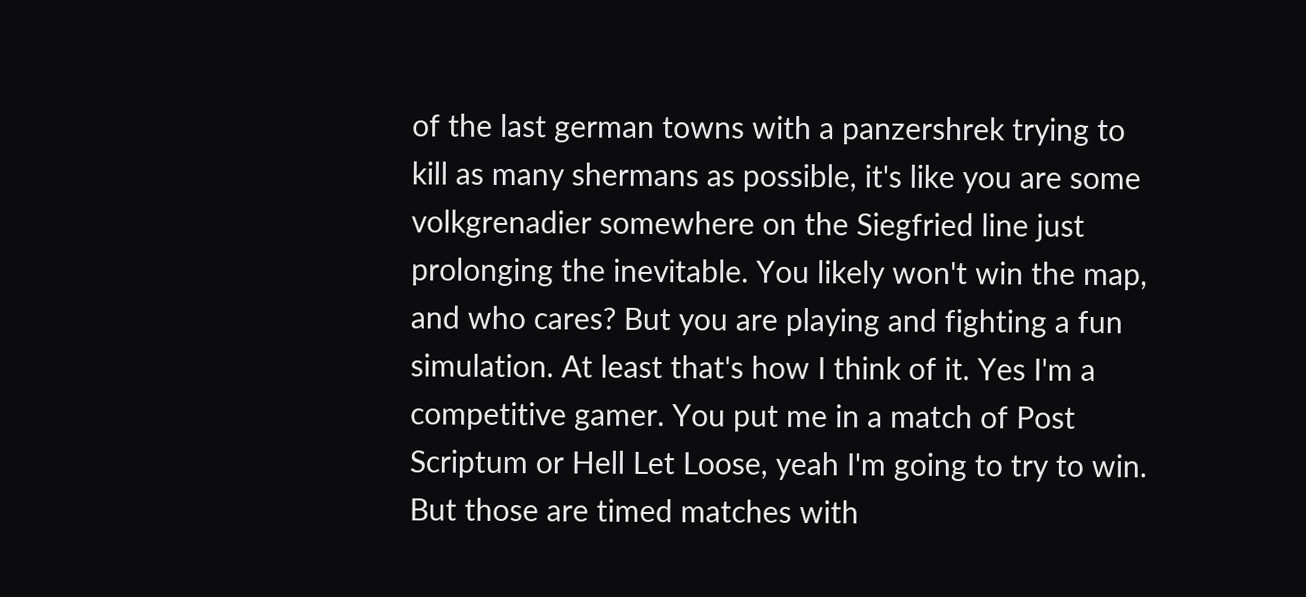of the last german towns with a panzershrek trying to kill as many shermans as possible, it's like you are some volkgrenadier somewhere on the Siegfried line just prolonging the inevitable. You likely won't win the map, and who cares? But you are playing and fighting a fun simulation. At least that's how I think of it. Yes I'm a competitive gamer. You put me in a match of Post Scriptum or Hell Let Loose, yeah I'm going to try to win. But those are timed matches with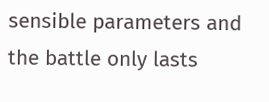sensible parameters and the battle only lasts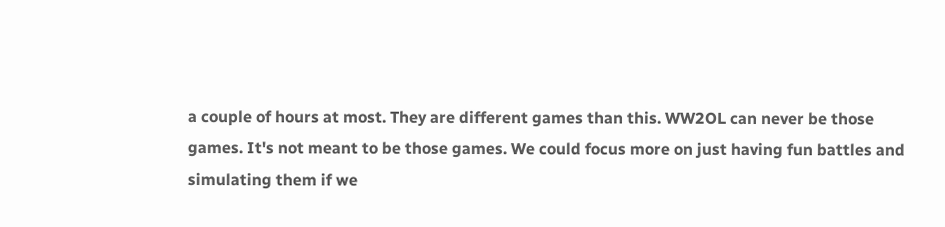a couple of hours at most. They are different games than this. WW2OL can never be those games. It's not meant to be those games. We could focus more on just having fun battles and simulating them if we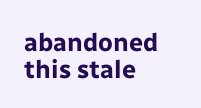abandoned this stale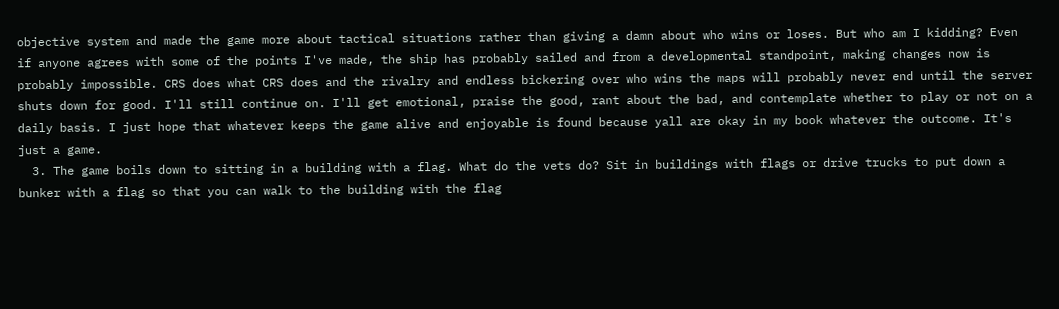objective system and made the game more about tactical situations rather than giving a damn about who wins or loses. But who am I kidding? Even if anyone agrees with some of the points I've made, the ship has probably sailed and from a developmental standpoint, making changes now is probably impossible. CRS does what CRS does and the rivalry and endless bickering over who wins the maps will probably never end until the server shuts down for good. I'll still continue on. I'll get emotional, praise the good, rant about the bad, and contemplate whether to play or not on a daily basis. I just hope that whatever keeps the game alive and enjoyable is found because yall are okay in my book whatever the outcome. It's just a game.
  3. The game boils down to sitting in a building with a flag. What do the vets do? Sit in buildings with flags or drive trucks to put down a bunker with a flag so that you can walk to the building with the flag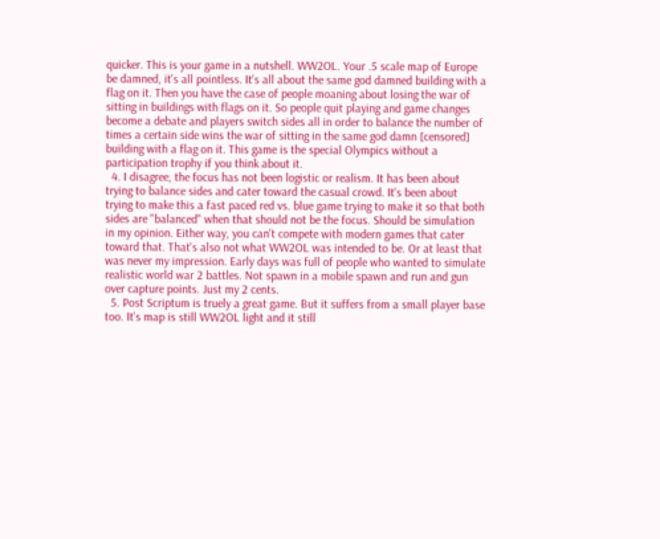quicker. This is your game in a nutshell. WW2OL. Your .5 scale map of Europe be damned, it's all pointless. It's all about the same god damned building with a flag on it. Then you have the case of people moaning about losing the war of sitting in buildings with flags on it. So people quit playing and game changes become a debate and players switch sides all in order to balance the number of times a certain side wins the war of sitting in the same god damn [censored] building with a flag on it. This game is the special Olympics without a participation trophy if you think about it.
  4. I disagree, the focus has not been logistic or realism. It has been about trying to balance sides and cater toward the casual crowd. It's been about trying to make this a fast paced red vs. blue game trying to make it so that both sides are "balanced" when that should not be the focus. Should be simulation in my opinion. Either way, you can't compete with modern games that cater toward that. That's also not what WW2OL was intended to be. Or at least that was never my impression. Early days was full of people who wanted to simulate realistic world war 2 battles. Not spawn in a mobile spawn and run and gun over capture points. Just my 2 cents.
  5. Post Scriptum is truely a great game. But it suffers from a small player base too. It's map is still WW2OL light and it still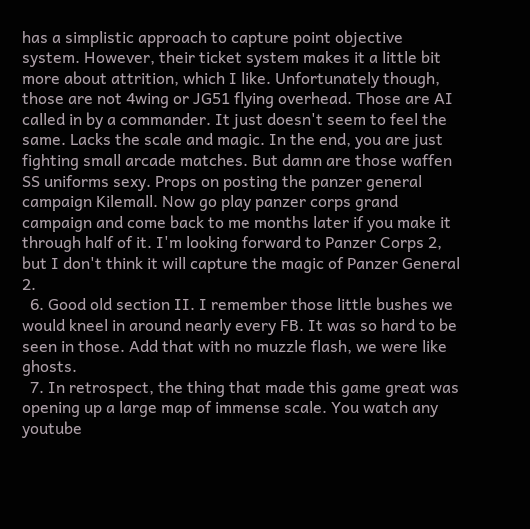has a simplistic approach to capture point objective system. However, their ticket system makes it a little bit more about attrition, which I like. Unfortunately though, those are not 4wing or JG51 flying overhead. Those are AI called in by a commander. It just doesn't seem to feel the same. Lacks the scale and magic. In the end, you are just fighting small arcade matches. But damn are those waffen SS uniforms sexy. Props on posting the panzer general campaign Kilemall. Now go play panzer corps grand campaign and come back to me months later if you make it through half of it. I'm looking forward to Panzer Corps 2, but I don't think it will capture the magic of Panzer General 2.
  6. Good old section II. I remember those little bushes we would kneel in around nearly every FB. It was so hard to be seen in those. Add that with no muzzle flash, we were like ghosts.
  7. In retrospect, the thing that made this game great was opening up a large map of immense scale. You watch any youtube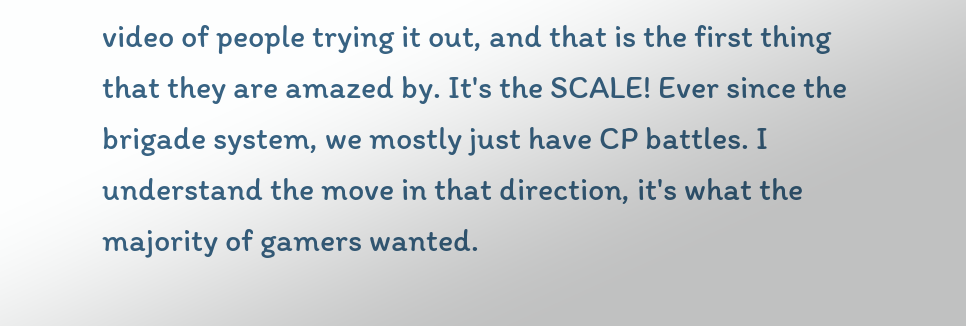video of people trying it out, and that is the first thing that they are amazed by. It's the SCALE! Ever since the brigade system, we mostly just have CP battles. I understand the move in that direction, it's what the majority of gamers wanted.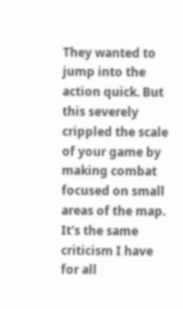They wanted to jump into the action quick. But this severely crippled the scale of your game by making combat focused on small areas of the map. It's the same criticism I have for all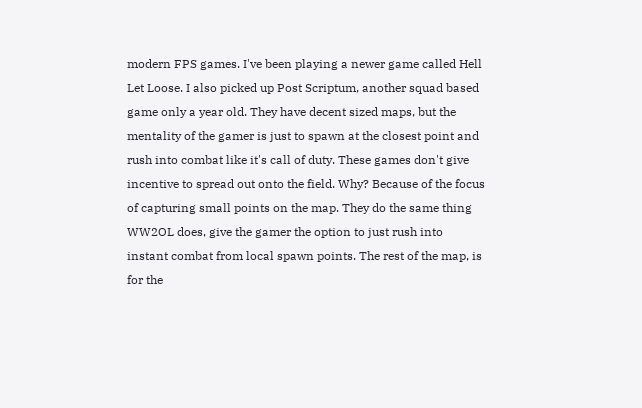modern FPS games. I've been playing a newer game called Hell Let Loose. I also picked up Post Scriptum, another squad based game only a year old. They have decent sized maps, but the mentality of the gamer is just to spawn at the closest point and rush into combat like it's call of duty. These games don't give incentive to spread out onto the field. Why? Because of the focus of capturing small points on the map. They do the same thing WW2OL does, give the gamer the option to just rush into instant combat from local spawn points. The rest of the map, is for the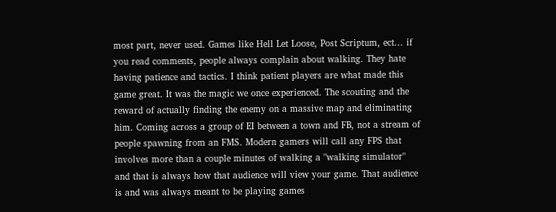most part, never used. Games like Hell Let Loose, Post Scriptum, ect... if you read comments, people always complain about walking. They hate having patience and tactics. I think patient players are what made this game great. It was the magic we once experienced. The scouting and the reward of actually finding the enemy on a massive map and eliminating him. Coming across a group of EI between a town and FB, not a stream of people spawning from an FMS. Modern gamers will call any FPS that involves more than a couple minutes of walking a "walking simulator" and that is always how that audience will view your game. That audience is and was always meant to be playing games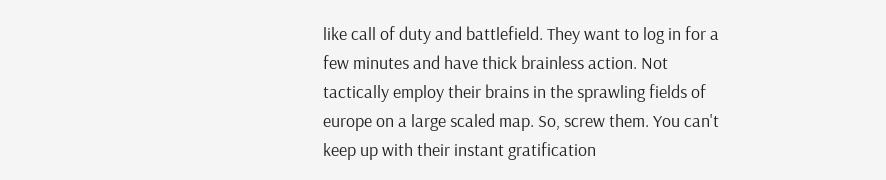like call of duty and battlefield. They want to log in for a few minutes and have thick brainless action. Not tactically employ their brains in the sprawling fields of europe on a large scaled map. So, screw them. You can't keep up with their instant gratification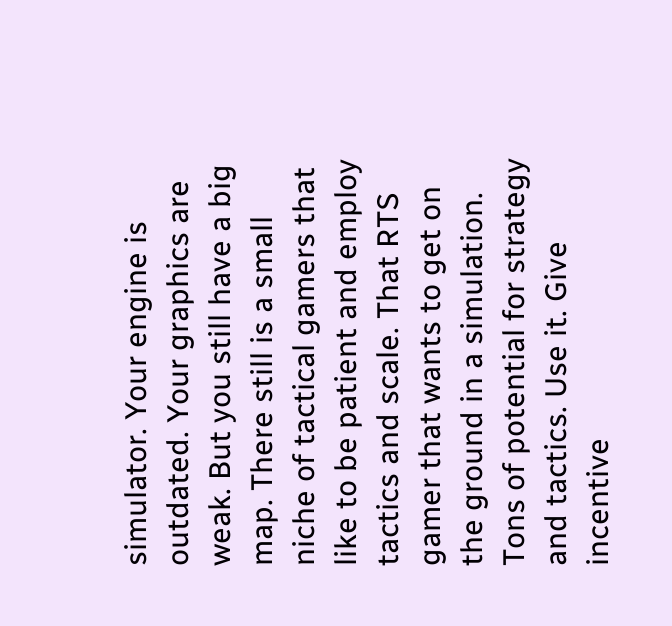simulator. Your engine is outdated. Your graphics are weak. But you still have a big map. There still is a small niche of tactical gamers that like to be patient and employ tactics and scale. That RTS gamer that wants to get on the ground in a simulation. Tons of potential for strategy and tactics. Use it. Give incentive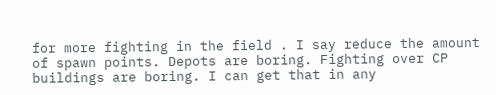for more fighting in the field . I say reduce the amount of spawn points. Depots are boring. Fighting over CP buildings are boring. I can get that in any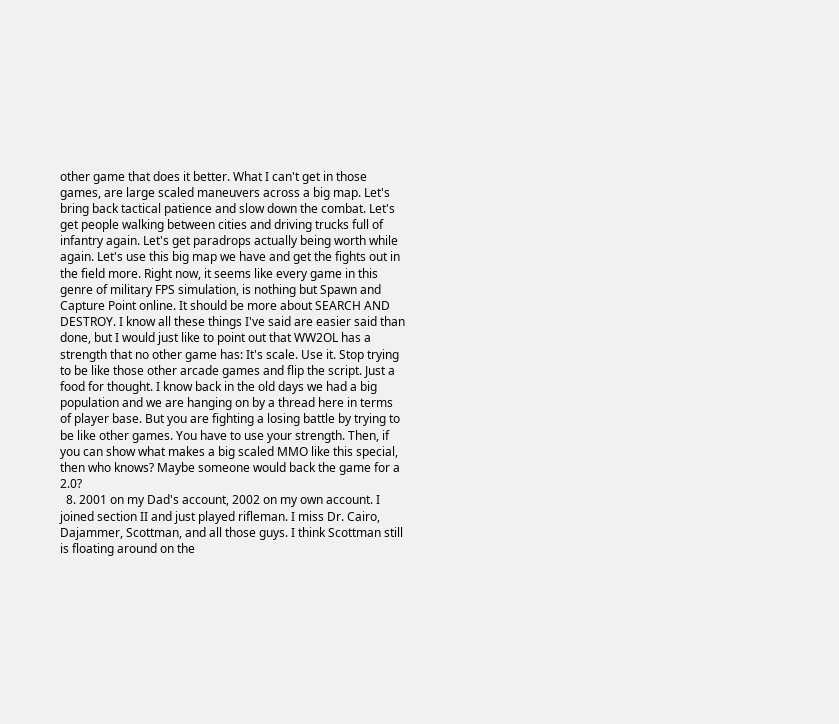other game that does it better. What I can't get in those games, are large scaled maneuvers across a big map. Let's bring back tactical patience and slow down the combat. Let's get people walking between cities and driving trucks full of infantry again. Let's get paradrops actually being worth while again. Let's use this big map we have and get the fights out in the field more. Right now, it seems like every game in this genre of military FPS simulation, is nothing but Spawn and Capture Point online. It should be more about SEARCH AND DESTROY. I know all these things I've said are easier said than done, but I would just like to point out that WW2OL has a strength that no other game has: It's scale. Use it. Stop trying to be like those other arcade games and flip the script. Just a food for thought. I know back in the old days we had a big population and we are hanging on by a thread here in terms of player base. But you are fighting a losing battle by trying to be like other games. You have to use your strength. Then, if you can show what makes a big scaled MMO like this special, then who knows? Maybe someone would back the game for a 2.0?
  8. 2001 on my Dad's account, 2002 on my own account. I joined section II and just played rifleman. I miss Dr. Cairo, Dajammer, Scottman, and all those guys. I think Scottman still is floating around on the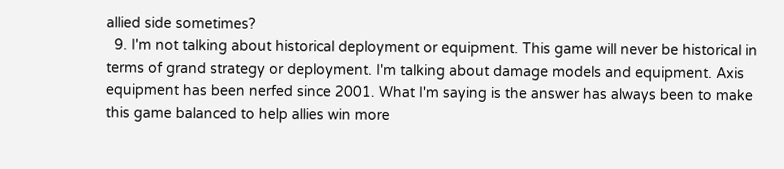allied side sometimes?
  9. I'm not talking about historical deployment or equipment. This game will never be historical in terms of grand strategy or deployment. I'm talking about damage models and equipment. Axis equipment has been nerfed since 2001. What I'm saying is the answer has always been to make this game balanced to help allies win more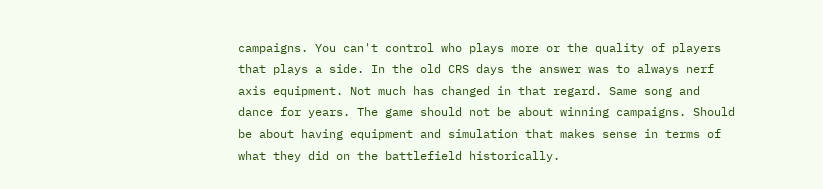campaigns. You can't control who plays more or the quality of players that plays a side. In the old CRS days the answer was to always nerf axis equipment. Not much has changed in that regard. Same song and dance for years. The game should not be about winning campaigns. Should be about having equipment and simulation that makes sense in terms of what they did on the battlefield historically.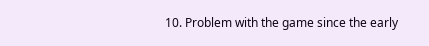10. Problem with the game since the early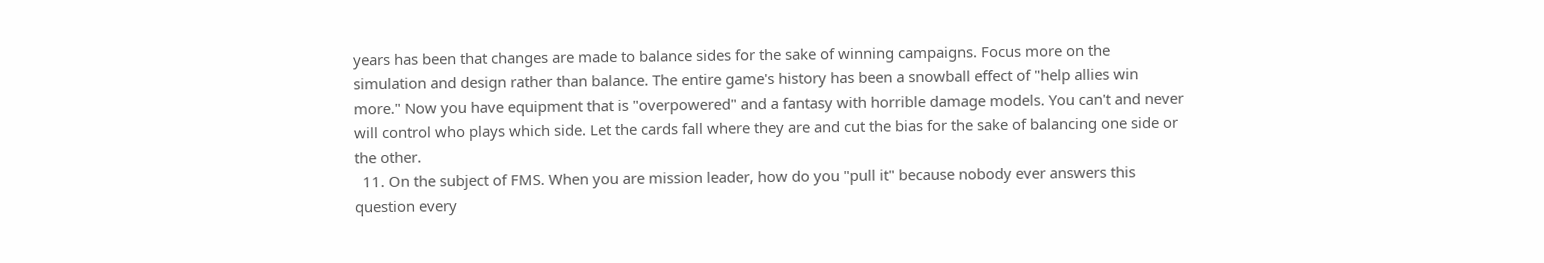years has been that changes are made to balance sides for the sake of winning campaigns. Focus more on the simulation and design rather than balance. The entire game's history has been a snowball effect of "help allies win more." Now you have equipment that is "overpowered" and a fantasy with horrible damage models. You can't and never will control who plays which side. Let the cards fall where they are and cut the bias for the sake of balancing one side or the other.
  11. On the subject of FMS. When you are mission leader, how do you "pull it" because nobody ever answers this question every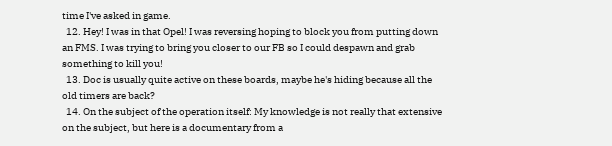time I've asked in game.
  12. Hey! I was in that Opel! I was reversing hoping to block you from putting down an FMS. I was trying to bring you closer to our FB so I could despawn and grab something to kill you!
  13. Doc is usually quite active on these boards, maybe he's hiding because all the old timers are back?
  14. On the subject of the operation itself: My knowledge is not really that extensive on the subject, but here is a documentary from a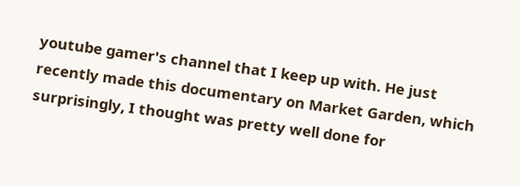youtube gamer's channel that I keep up with. He just recently made this documentary on Market Garden, which surprisingly, I thought was pretty well done for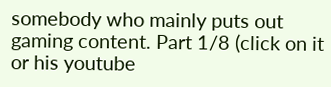somebody who mainly puts out gaming content. Part 1/8 (click on it or his youtube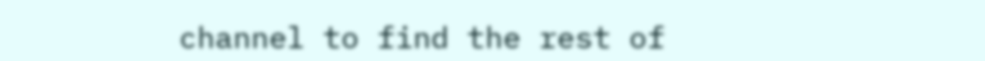channel to find the rest of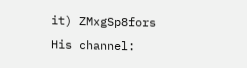it) ZMxgSp8fors His channel: